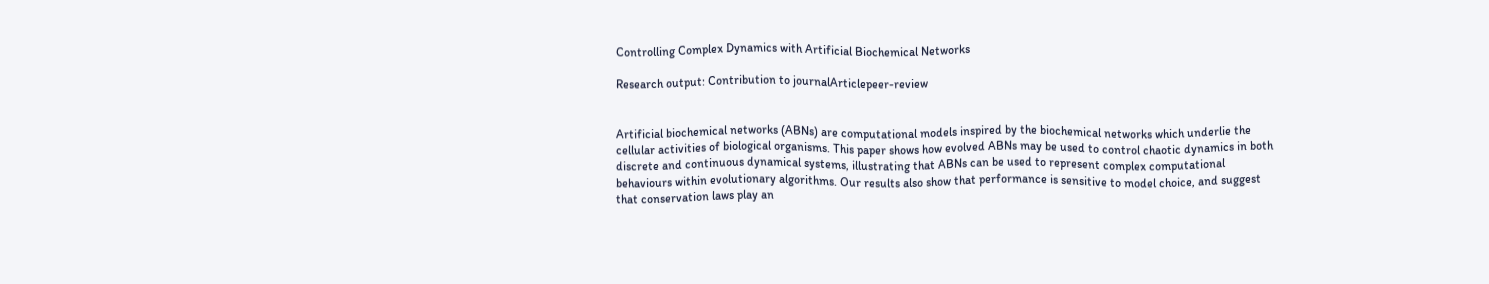Controlling Complex Dynamics with Artificial Biochemical Networks

Research output: Contribution to journalArticlepeer-review


Artificial biochemical networks (ABNs) are computational models inspired by the biochemical networks which underlie the cellular activities of biological organisms. This paper shows how evolved ABNs may be used to control chaotic dynamics in both discrete and continuous dynamical systems, illustrating that ABNs can be used to represent complex computational behaviours within evolutionary algorithms. Our results also show that performance is sensitive to model choice, and suggest that conservation laws play an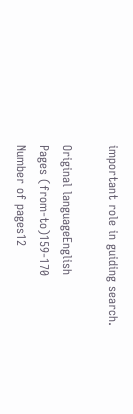important role in guiding search.

Original languageEnglish
Pages (from-to)159-170
Number of pages12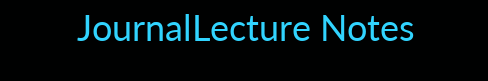JournalLecture Notes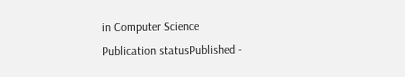in Computer Science
Publication statusPublished -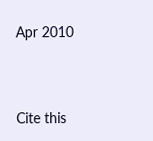Apr 2010



Cite this